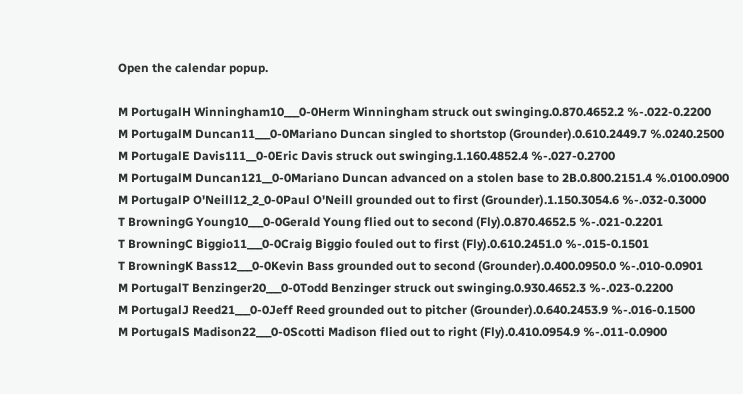Open the calendar popup.

M PortugalH Winningham10___0-0Herm Winningham struck out swinging.0.870.4652.2 %-.022-0.2200
M PortugalM Duncan11___0-0Mariano Duncan singled to shortstop (Grounder).0.610.2449.7 %.0240.2500
M PortugalE Davis111__0-0Eric Davis struck out swinging.1.160.4852.4 %-.027-0.2700
M PortugalM Duncan121__0-0Mariano Duncan advanced on a stolen base to 2B.0.800.2151.4 %.0100.0900
M PortugalP O'Neill12_2_0-0Paul O'Neill grounded out to first (Grounder).1.150.3054.6 %-.032-0.3000
T BrowningG Young10___0-0Gerald Young flied out to second (Fly).0.870.4652.5 %-.021-0.2201
T BrowningC Biggio11___0-0Craig Biggio fouled out to first (Fly).0.610.2451.0 %-.015-0.1501
T BrowningK Bass12___0-0Kevin Bass grounded out to second (Grounder).0.400.0950.0 %-.010-0.0901
M PortugalT Benzinger20___0-0Todd Benzinger struck out swinging.0.930.4652.3 %-.023-0.2200
M PortugalJ Reed21___0-0Jeff Reed grounded out to pitcher (Grounder).0.640.2453.9 %-.016-0.1500
M PortugalS Madison22___0-0Scotti Madison flied out to right (Fly).0.410.0954.9 %-.011-0.0900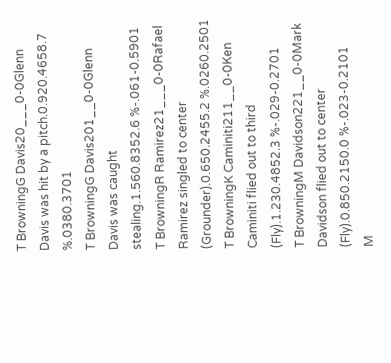T BrowningG Davis20___0-0Glenn Davis was hit by a pitch.0.920.4658.7 %.0380.3701
T BrowningG Davis201__0-0Glenn Davis was caught stealing.1.560.8352.6 %-.061-0.5901
T BrowningR Ramirez21___0-0Rafael Ramirez singled to center (Grounder).0.650.2455.2 %.0260.2501
T BrowningK Caminiti211__0-0Ken Caminiti flied out to third (Fly).1.230.4852.3 %-.029-0.2701
T BrowningM Davidson221__0-0Mark Davidson flied out to center (Fly).0.850.2150.0 %-.023-0.2101
M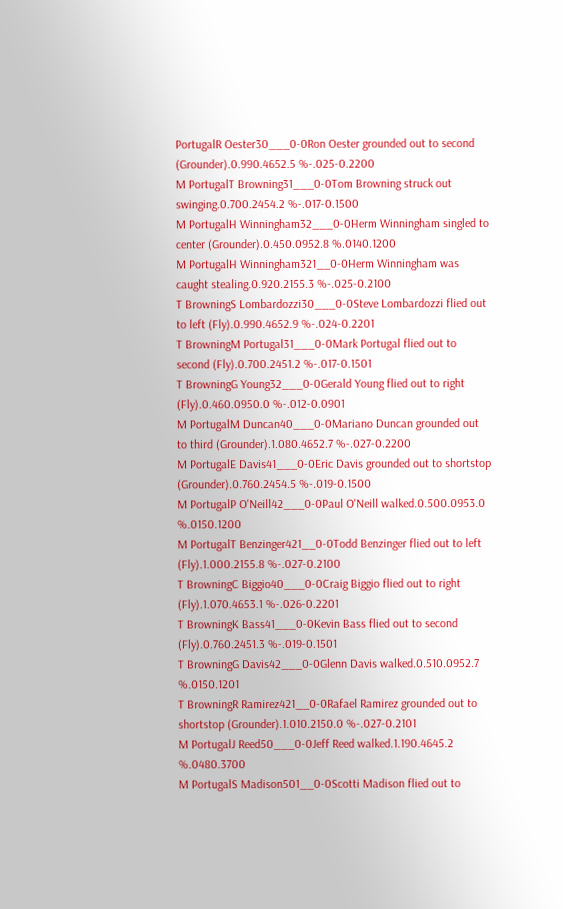PortugalR Oester30___0-0Ron Oester grounded out to second (Grounder).0.990.4652.5 %-.025-0.2200
M PortugalT Browning31___0-0Tom Browning struck out swinging.0.700.2454.2 %-.017-0.1500
M PortugalH Winningham32___0-0Herm Winningham singled to center (Grounder).0.450.0952.8 %.0140.1200
M PortugalH Winningham321__0-0Herm Winningham was caught stealing.0.920.2155.3 %-.025-0.2100
T BrowningS Lombardozzi30___0-0Steve Lombardozzi flied out to left (Fly).0.990.4652.9 %-.024-0.2201
T BrowningM Portugal31___0-0Mark Portugal flied out to second (Fly).0.700.2451.2 %-.017-0.1501
T BrowningG Young32___0-0Gerald Young flied out to right (Fly).0.460.0950.0 %-.012-0.0901
M PortugalM Duncan40___0-0Mariano Duncan grounded out to third (Grounder).1.080.4652.7 %-.027-0.2200
M PortugalE Davis41___0-0Eric Davis grounded out to shortstop (Grounder).0.760.2454.5 %-.019-0.1500
M PortugalP O'Neill42___0-0Paul O'Neill walked.0.500.0953.0 %.0150.1200
M PortugalT Benzinger421__0-0Todd Benzinger flied out to left (Fly).1.000.2155.8 %-.027-0.2100
T BrowningC Biggio40___0-0Craig Biggio flied out to right (Fly).1.070.4653.1 %-.026-0.2201
T BrowningK Bass41___0-0Kevin Bass flied out to second (Fly).0.760.2451.3 %-.019-0.1501
T BrowningG Davis42___0-0Glenn Davis walked.0.510.0952.7 %.0150.1201
T BrowningR Ramirez421__0-0Rafael Ramirez grounded out to shortstop (Grounder).1.010.2150.0 %-.027-0.2101
M PortugalJ Reed50___0-0Jeff Reed walked.1.190.4645.2 %.0480.3700
M PortugalS Madison501__0-0Scotti Madison flied out to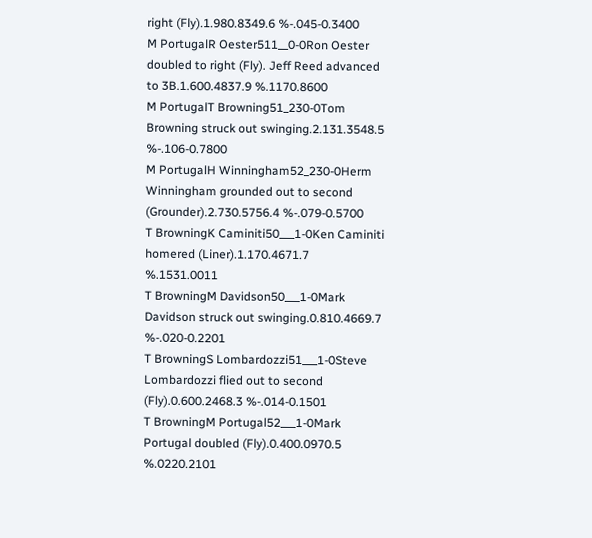right (Fly).1.980.8349.6 %-.045-0.3400
M PortugalR Oester511__0-0Ron Oester doubled to right (Fly). Jeff Reed advanced to 3B.1.600.4837.9 %.1170.8600
M PortugalT Browning51_230-0Tom Browning struck out swinging.2.131.3548.5 %-.106-0.7800
M PortugalH Winningham52_230-0Herm Winningham grounded out to second (Grounder).2.730.5756.4 %-.079-0.5700
T BrowningK Caminiti50___1-0Ken Caminiti homered (Liner).1.170.4671.7 %.1531.0011
T BrowningM Davidson50___1-0Mark Davidson struck out swinging.0.810.4669.7 %-.020-0.2201
T BrowningS Lombardozzi51___1-0Steve Lombardozzi flied out to second (Fly).0.600.2468.3 %-.014-0.1501
T BrowningM Portugal52___1-0Mark Portugal doubled (Fly).0.400.0970.5 %.0220.2101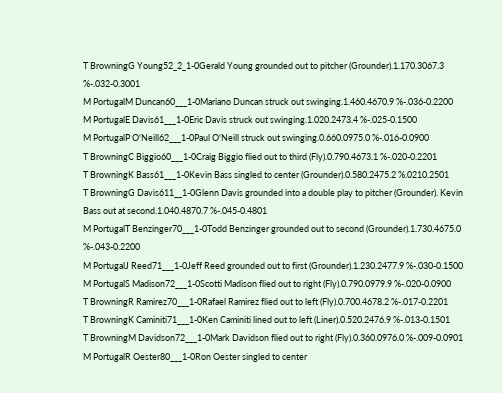T BrowningG Young52_2_1-0Gerald Young grounded out to pitcher (Grounder).1.170.3067.3 %-.032-0.3001
M PortugalM Duncan60___1-0Mariano Duncan struck out swinging.1.460.4670.9 %-.036-0.2200
M PortugalE Davis61___1-0Eric Davis struck out swinging.1.020.2473.4 %-.025-0.1500
M PortugalP O'Neill62___1-0Paul O'Neill struck out swinging.0.660.0975.0 %-.016-0.0900
T BrowningC Biggio60___1-0Craig Biggio flied out to third (Fly).0.790.4673.1 %-.020-0.2201
T BrowningK Bass61___1-0Kevin Bass singled to center (Grounder).0.580.2475.2 %.0210.2501
T BrowningG Davis611__1-0Glenn Davis grounded into a double play to pitcher (Grounder). Kevin Bass out at second.1.040.4870.7 %-.045-0.4801
M PortugalT Benzinger70___1-0Todd Benzinger grounded out to second (Grounder).1.730.4675.0 %-.043-0.2200
M PortugalJ Reed71___1-0Jeff Reed grounded out to first (Grounder).1.230.2477.9 %-.030-0.1500
M PortugalS Madison72___1-0Scotti Madison flied out to right (Fly).0.790.0979.9 %-.020-0.0900
T BrowningR Ramirez70___1-0Rafael Ramirez flied out to left (Fly).0.700.4678.2 %-.017-0.2201
T BrowningK Caminiti71___1-0Ken Caminiti lined out to left (Liner).0.520.2476.9 %-.013-0.1501
T BrowningM Davidson72___1-0Mark Davidson flied out to right (Fly).0.360.0976.0 %-.009-0.0901
M PortugalR Oester80___1-0Ron Oester singled to center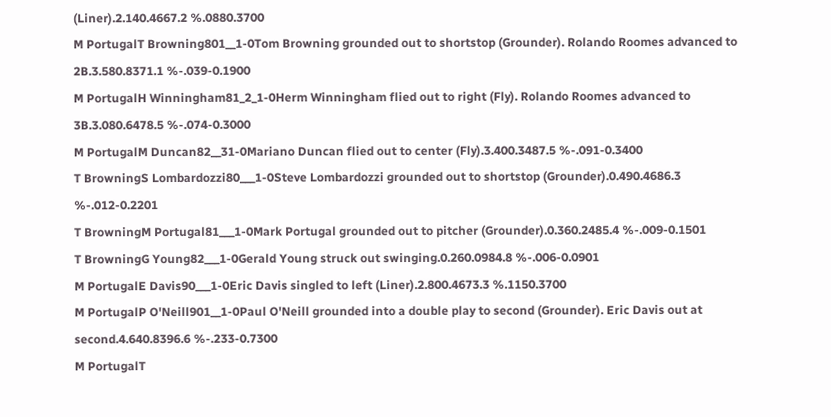(Liner).2.140.4667.2 %.0880.3700
M PortugalT Browning801__1-0Tom Browning grounded out to shortstop (Grounder). Rolando Roomes advanced to 2B.3.580.8371.1 %-.039-0.1900
M PortugalH Winningham81_2_1-0Herm Winningham flied out to right (Fly). Rolando Roomes advanced to 3B.3.080.6478.5 %-.074-0.3000
M PortugalM Duncan82__31-0Mariano Duncan flied out to center (Fly).3.400.3487.5 %-.091-0.3400
T BrowningS Lombardozzi80___1-0Steve Lombardozzi grounded out to shortstop (Grounder).0.490.4686.3 %-.012-0.2201
T BrowningM Portugal81___1-0Mark Portugal grounded out to pitcher (Grounder).0.360.2485.4 %-.009-0.1501
T BrowningG Young82___1-0Gerald Young struck out swinging.0.260.0984.8 %-.006-0.0901
M PortugalE Davis90___1-0Eric Davis singled to left (Liner).2.800.4673.3 %.1150.3700
M PortugalP O'Neill901__1-0Paul O'Neill grounded into a double play to second (Grounder). Eric Davis out at second.4.640.8396.6 %-.233-0.7300
M PortugalT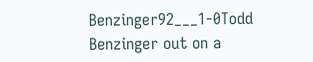Benzinger92___1-0Todd Benzinger out on a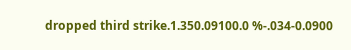dropped third strike.1.350.09100.0 %-.034-0.0900